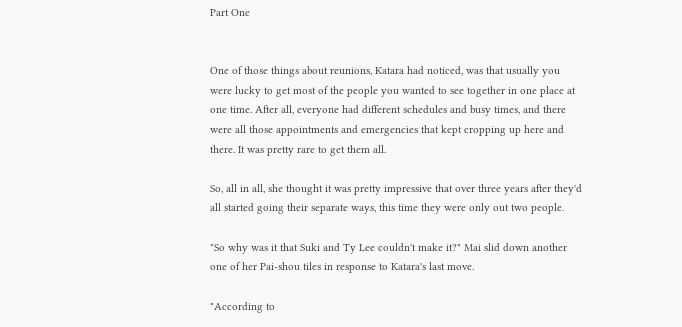Part One


One of those things about reunions, Katara had noticed, was that usually you were lucky to get most of the people you wanted to see together in one place at one time. After all, everyone had different schedules and busy times, and there were all those appointments and emergencies that kept cropping up here and there. It was pretty rare to get them all.

So, all in all, she thought it was pretty impressive that over three years after they'd all started going their separate ways, this time they were only out two people.

"So why was it that Suki and Ty Lee couldn't make it?" Mai slid down another one of her Pai-shou tiles in response to Katara's last move.

"According to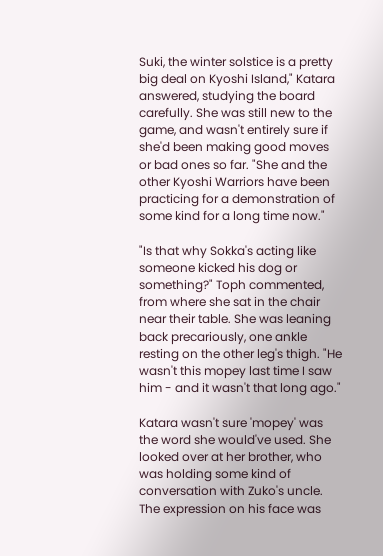Suki, the winter solstice is a pretty big deal on Kyoshi Island," Katara answered, studying the board carefully. She was still new to the game, and wasn't entirely sure if she'd been making good moves or bad ones so far. "She and the other Kyoshi Warriors have been practicing for a demonstration of some kind for a long time now."

"Is that why Sokka's acting like someone kicked his dog or something?" Toph commented, from where she sat in the chair near their table. She was leaning back precariously, one ankle resting on the other leg's thigh. "He wasn't this mopey last time I saw him - and it wasn't that long ago."

Katara wasn't sure 'mopey' was the word she would've used. She looked over at her brother, who was holding some kind of conversation with Zuko's uncle. The expression on his face was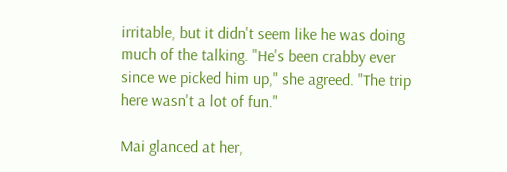irritable, but it didn't seem like he was doing much of the talking. "He's been crabby ever since we picked him up," she agreed. "The trip here wasn't a lot of fun."

Mai glanced at her,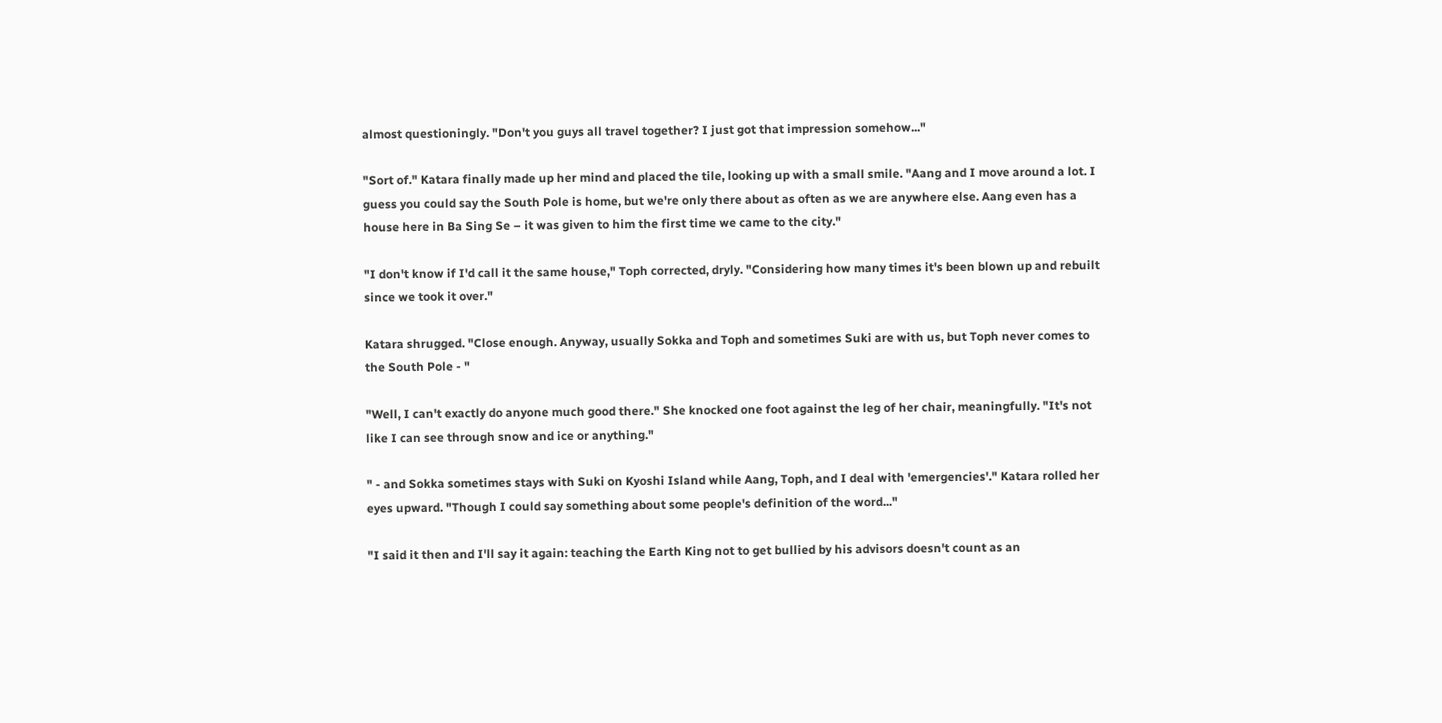almost questioningly. "Don't you guys all travel together? I just got that impression somehow..."

"Sort of." Katara finally made up her mind and placed the tile, looking up with a small smile. "Aang and I move around a lot. I guess you could say the South Pole is home, but we're only there about as often as we are anywhere else. Aang even has a house here in Ba Sing Se – it was given to him the first time we came to the city."

"I don't know if I'd call it the same house," Toph corrected, dryly. "Considering how many times it's been blown up and rebuilt since we took it over."

Katara shrugged. "Close enough. Anyway, usually Sokka and Toph and sometimes Suki are with us, but Toph never comes to the South Pole - "

"Well, I can't exactly do anyone much good there." She knocked one foot against the leg of her chair, meaningfully. "It's not like I can see through snow and ice or anything."

" - and Sokka sometimes stays with Suki on Kyoshi Island while Aang, Toph, and I deal with 'emergencies'." Katara rolled her eyes upward. "Though I could say something about some people's definition of the word..."

"I said it then and I'll say it again: teaching the Earth King not to get bullied by his advisors doesn't count as an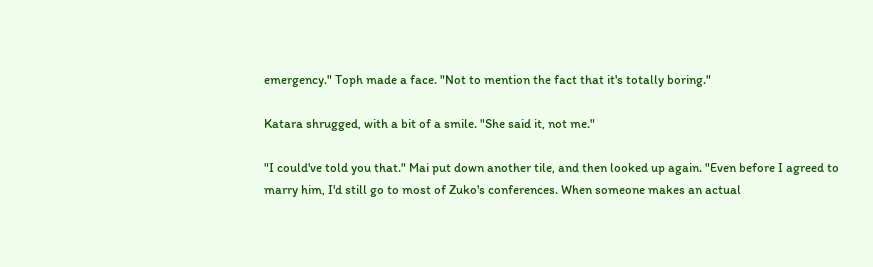emergency." Toph made a face. "Not to mention the fact that it's totally boring."

Katara shrugged, with a bit of a smile. "She said it, not me."

"I could've told you that." Mai put down another tile, and then looked up again. "Even before I agreed to marry him, I'd still go to most of Zuko's conferences. When someone makes an actual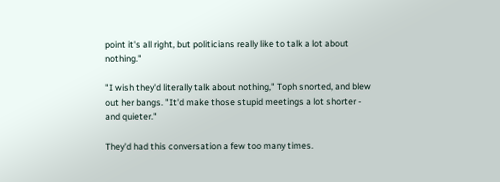point it's all right, but politicians really like to talk a lot about nothing."

"I wish they'd literally talk about nothing," Toph snorted, and blew out her bangs. "It'd make those stupid meetings a lot shorter - and quieter."

They'd had this conversation a few too many times.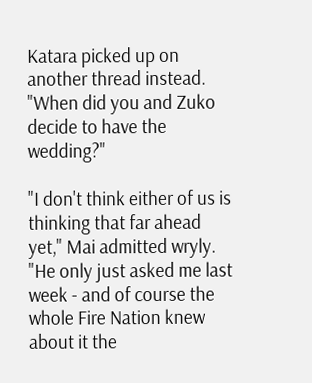Katara picked up on another thread instead. "When did you and Zuko decide to have the wedding?"

"I don't think either of us is thinking that far ahead yet," Mai admitted wryly. "He only just asked me last week - and of course the whole Fire Nation knew about it the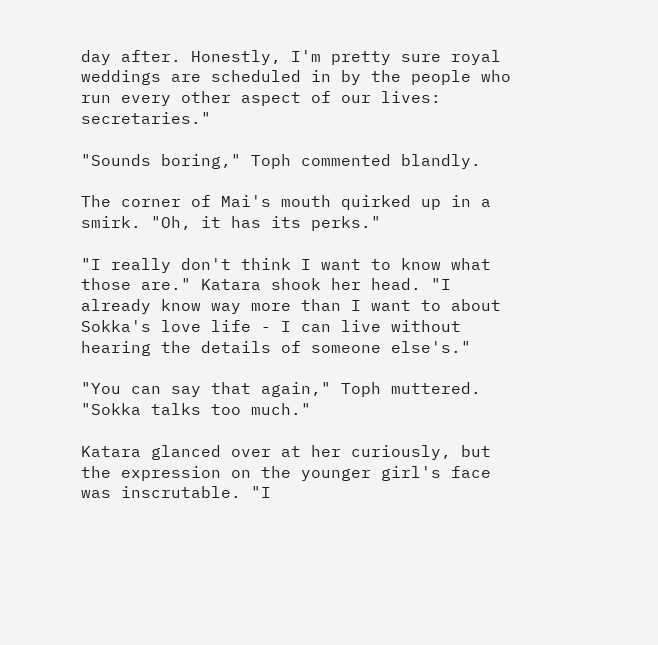day after. Honestly, I'm pretty sure royal weddings are scheduled in by the people who run every other aspect of our lives: secretaries."

"Sounds boring," Toph commented blandly.

The corner of Mai's mouth quirked up in a smirk. "Oh, it has its perks."

"I really don't think I want to know what those are." Katara shook her head. "I already know way more than I want to about Sokka's love life - I can live without hearing the details of someone else's."

"You can say that again," Toph muttered. "Sokka talks too much."

Katara glanced over at her curiously, but the expression on the younger girl's face was inscrutable. "I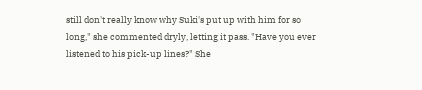still don't really know why Suki's put up with him for so long," she commented dryly, letting it pass. "Have you ever listened to his pick-up lines?" She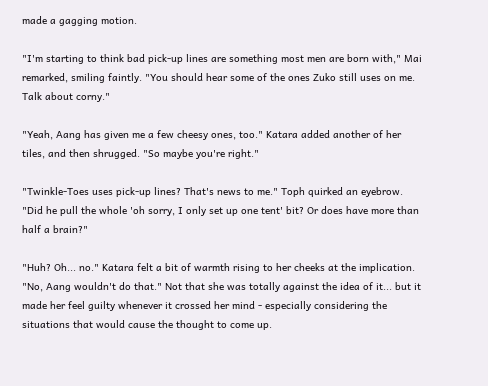made a gagging motion.

"I'm starting to think bad pick-up lines are something most men are born with," Mai remarked, smiling faintly. "You should hear some of the ones Zuko still uses on me. Talk about corny."

"Yeah, Aang has given me a few cheesy ones, too." Katara added another of her tiles, and then shrugged. "So maybe you're right."

"Twinkle-Toes uses pick-up lines? That's news to me." Toph quirked an eyebrow. "Did he pull the whole 'oh sorry, I only set up one tent' bit? Or does have more than half a brain?"

"Huh? Oh... no." Katara felt a bit of warmth rising to her cheeks at the implication. "No, Aang wouldn't do that." Not that she was totally against the idea of it... but it made her feel guilty whenever it crossed her mind - especially considering the situations that would cause the thought to come up.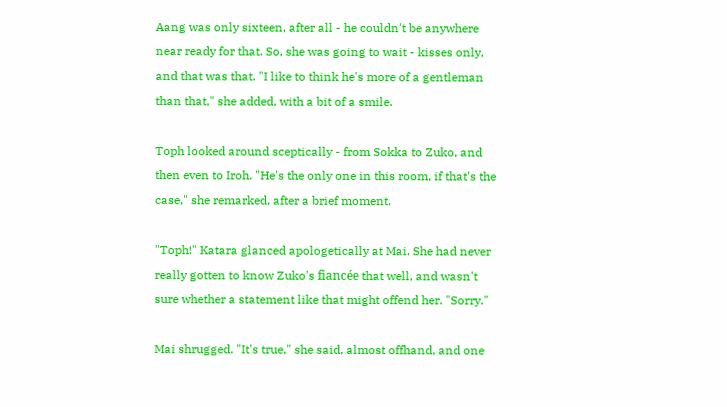Aang was only sixteen, after all - he couldn't be anywhere near ready for that. So, she was going to wait - kisses only, and that was that. "I like to think he's more of a gentleman than that," she added, with a bit of a smile.

Toph looked around sceptically - from Sokka to Zuko, and then even to Iroh. "He's the only one in this room, if that's the case," she remarked, after a brief moment.

"Toph!" Katara glanced apologetically at Mai. She had never really gotten to know Zuko's fiancée that well, and wasn't sure whether a statement like that might offend her. "Sorry."

Mai shrugged. "It's true," she said, almost offhand, and one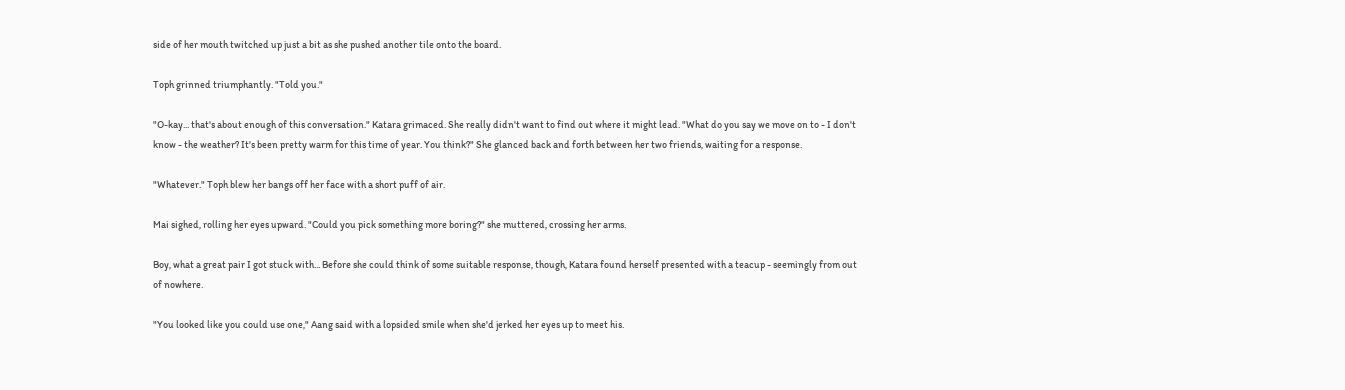side of her mouth twitched up just a bit as she pushed another tile onto the board.

Toph grinned triumphantly. "Told you."

"O-kay... that's about enough of this conversation." Katara grimaced. She really didn't want to find out where it might lead. "What do you say we move on to - I don't know - the weather? It's been pretty warm for this time of year. You think?" She glanced back and forth between her two friends, waiting for a response.

"Whatever." Toph blew her bangs off her face with a short puff of air.

Mai sighed, rolling her eyes upward. "Could you pick something more boring?" she muttered, crossing her arms.

Boy, what a great pair I got stuck with... Before she could think of some suitable response, though, Katara found herself presented with a teacup - seemingly from out of nowhere.

"You looked like you could use one," Aang said with a lopsided smile when she'd jerked her eyes up to meet his.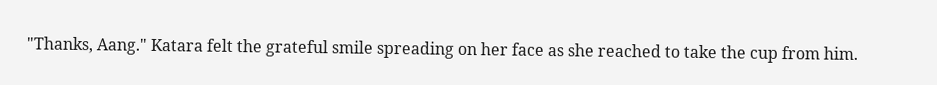"Thanks, Aang." Katara felt the grateful smile spreading on her face as she reached to take the cup from him.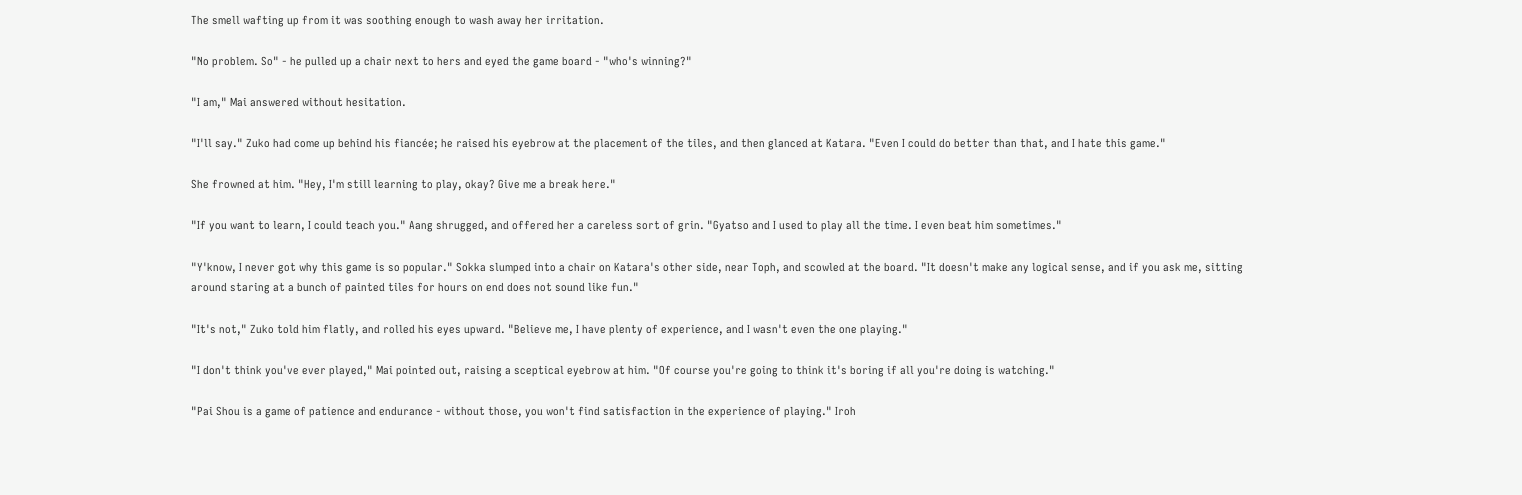The smell wafting up from it was soothing enough to wash away her irritation.

"No problem. So" - he pulled up a chair next to hers and eyed the game board - "who's winning?"

"I am," Mai answered without hesitation.

"I'll say." Zuko had come up behind his fiancée; he raised his eyebrow at the placement of the tiles, and then glanced at Katara. "Even I could do better than that, and I hate this game."

She frowned at him. "Hey, I'm still learning to play, okay? Give me a break here."

"If you want to learn, I could teach you." Aang shrugged, and offered her a careless sort of grin. "Gyatso and I used to play all the time. I even beat him sometimes."

"Y'know, I never got why this game is so popular." Sokka slumped into a chair on Katara's other side, near Toph, and scowled at the board. "It doesn't make any logical sense, and if you ask me, sitting around staring at a bunch of painted tiles for hours on end does not sound like fun."

"It's not," Zuko told him flatly, and rolled his eyes upward. "Believe me, I have plenty of experience, and I wasn't even the one playing."

"I don't think you've ever played," Mai pointed out, raising a sceptical eyebrow at him. "Of course you're going to think it's boring if all you're doing is watching."

"Pai Shou is a game of patience and endurance - without those, you won't find satisfaction in the experience of playing." Iroh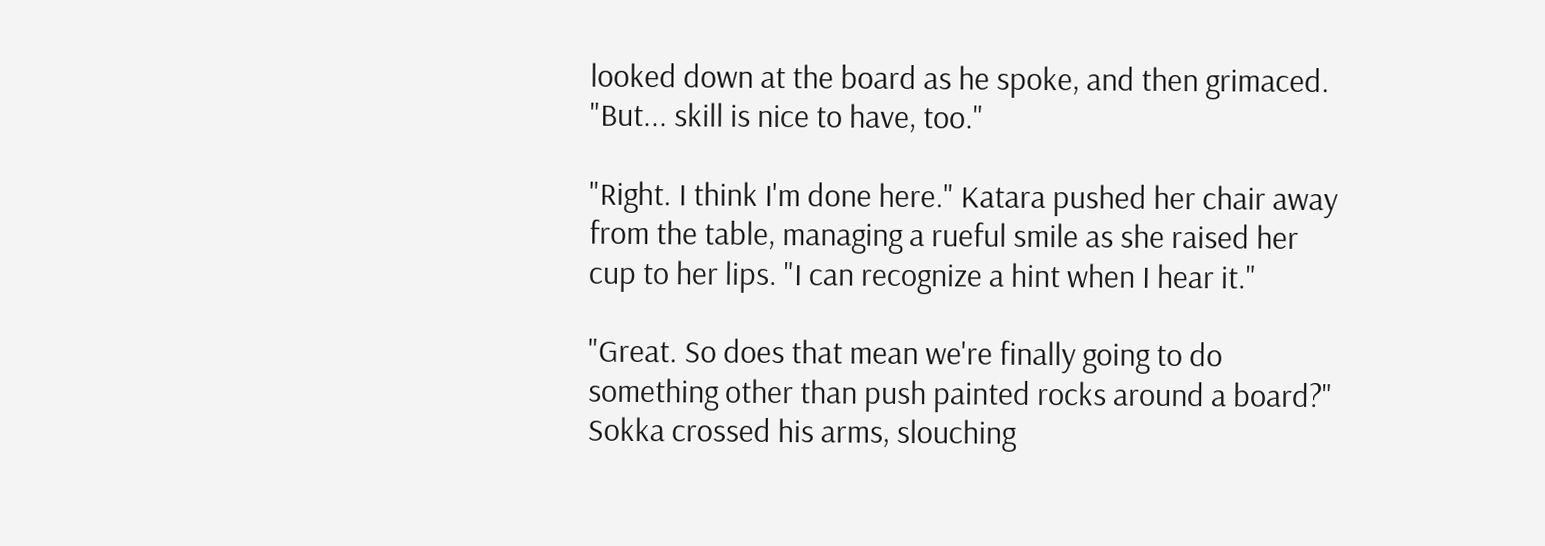looked down at the board as he spoke, and then grimaced. "But... skill is nice to have, too."

"Right. I think I'm done here." Katara pushed her chair away from the table, managing a rueful smile as she raised her cup to her lips. "I can recognize a hint when I hear it."

"Great. So does that mean we're finally going to do something other than push painted rocks around a board?" Sokka crossed his arms, slouching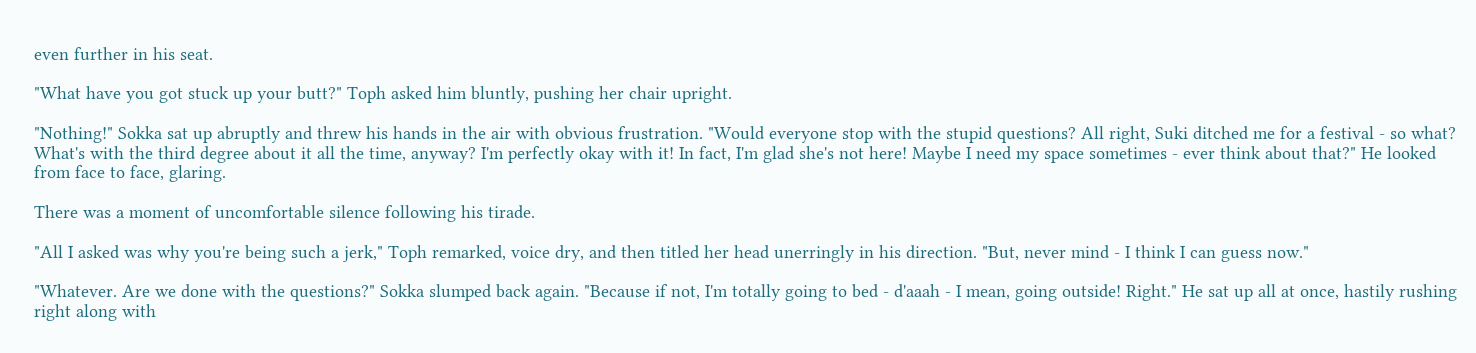even further in his seat.

"What have you got stuck up your butt?" Toph asked him bluntly, pushing her chair upright.

"Nothing!" Sokka sat up abruptly and threw his hands in the air with obvious frustration. "Would everyone stop with the stupid questions? All right, Suki ditched me for a festival - so what? What's with the third degree about it all the time, anyway? I'm perfectly okay with it! In fact, I'm glad she's not here! Maybe I need my space sometimes - ever think about that?" He looked from face to face, glaring.

There was a moment of uncomfortable silence following his tirade.

"All I asked was why you're being such a jerk," Toph remarked, voice dry, and then titled her head unerringly in his direction. "But, never mind - I think I can guess now."

"Whatever. Are we done with the questions?" Sokka slumped back again. "Because if not, I'm totally going to bed - d'aaah - I mean, going outside! Right." He sat up all at once, hastily rushing right along with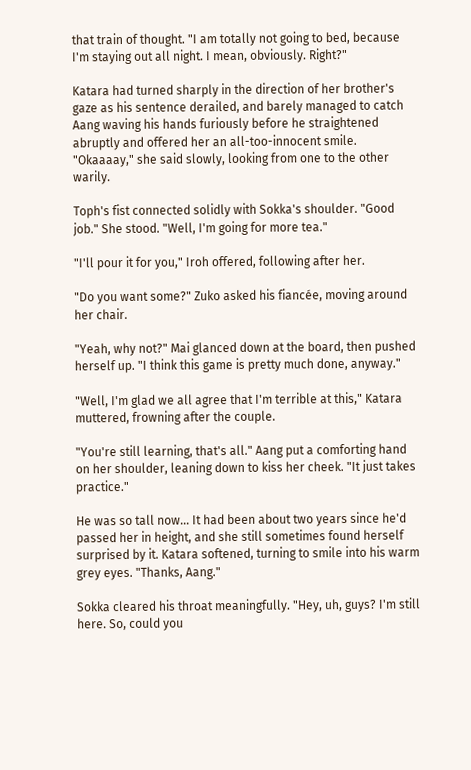that train of thought. "I am totally not going to bed, because I'm staying out all night. I mean, obviously. Right?"

Katara had turned sharply in the direction of her brother's gaze as his sentence derailed, and barely managed to catch Aang waving his hands furiously before he straightened abruptly and offered her an all-too-innocent smile. "Okaaaay," she said slowly, looking from one to the other warily.

Toph's fist connected solidly with Sokka's shoulder. "Good job." She stood. "Well, I'm going for more tea."

"I'll pour it for you," Iroh offered, following after her.

"Do you want some?" Zuko asked his fiancée, moving around her chair.

"Yeah, why not?" Mai glanced down at the board, then pushed herself up. "I think this game is pretty much done, anyway."

"Well, I'm glad we all agree that I'm terrible at this," Katara muttered, frowning after the couple.

"You're still learning, that's all." Aang put a comforting hand on her shoulder, leaning down to kiss her cheek. "It just takes practice."

He was so tall now... It had been about two years since he'd passed her in height, and she still sometimes found herself surprised by it. Katara softened, turning to smile into his warm grey eyes. "Thanks, Aang."

Sokka cleared his throat meaningfully. "Hey, uh, guys? I'm still here. So, could you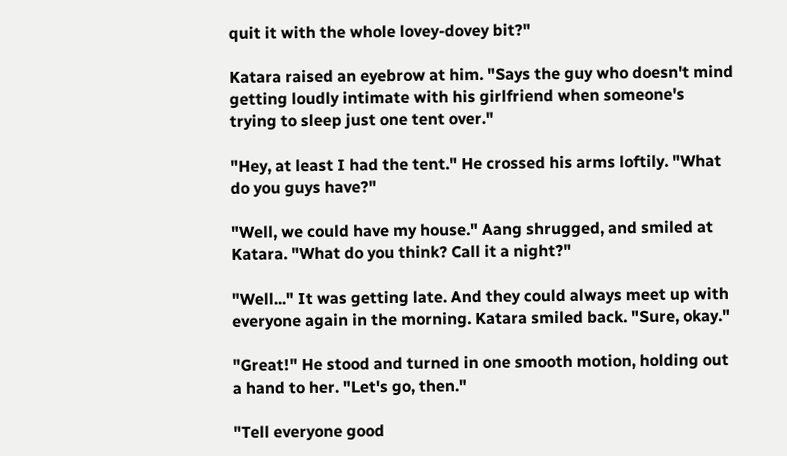quit it with the whole lovey-dovey bit?"

Katara raised an eyebrow at him. "Says the guy who doesn't mind getting loudly intimate with his girlfriend when someone's trying to sleep just one tent over."

"Hey, at least I had the tent." He crossed his arms loftily. "What do you guys have?"

"Well, we could have my house." Aang shrugged, and smiled at Katara. "What do you think? Call it a night?"

"Well..." It was getting late. And they could always meet up with everyone again in the morning. Katara smiled back. "Sure, okay."

"Great!" He stood and turned in one smooth motion, holding out a hand to her. "Let's go, then."

"Tell everyone good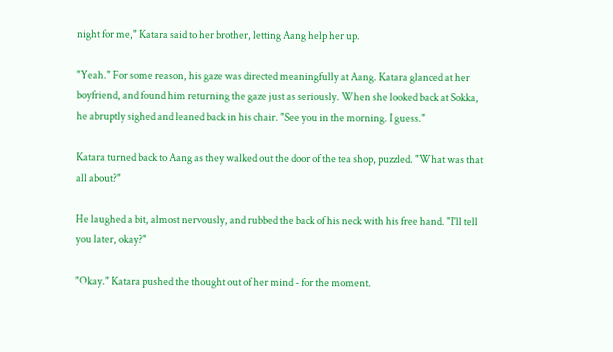night for me," Katara said to her brother, letting Aang help her up.

"Yeah." For some reason, his gaze was directed meaningfully at Aang. Katara glanced at her boyfriend, and found him returning the gaze just as seriously. When she looked back at Sokka, he abruptly sighed and leaned back in his chair. "See you in the morning. I guess."

Katara turned back to Aang as they walked out the door of the tea shop, puzzled. "What was that all about?"

He laughed a bit, almost nervously, and rubbed the back of his neck with his free hand. "I'll tell you later, okay?"

"Okay." Katara pushed the thought out of her mind - for the moment.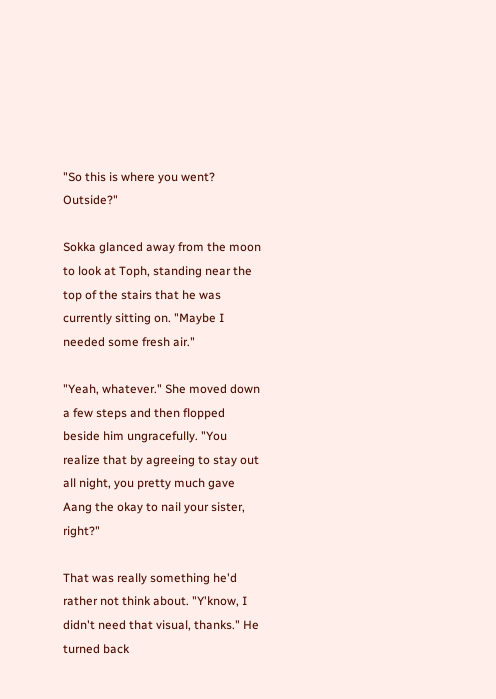"So this is where you went? Outside?"

Sokka glanced away from the moon to look at Toph, standing near the top of the stairs that he was currently sitting on. "Maybe I needed some fresh air."

"Yeah, whatever." She moved down a few steps and then flopped beside him ungracefully. "You realize that by agreeing to stay out all night, you pretty much gave Aang the okay to nail your sister, right?"

That was really something he'd rather not think about. "Y'know, I didn't need that visual, thanks." He turned back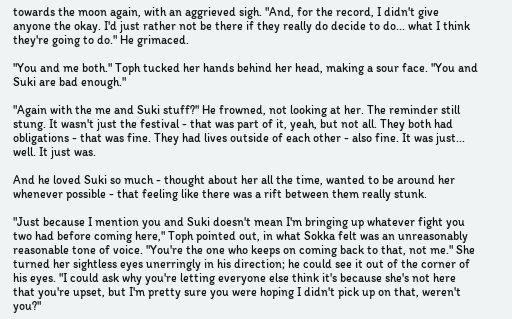towards the moon again, with an aggrieved sigh. "And, for the record, I didn't give anyone the okay. I'd just rather not be there if they really do decide to do... what I think they're going to do." He grimaced.

"You and me both." Toph tucked her hands behind her head, making a sour face. "You and Suki are bad enough."

"Again with the me and Suki stuff?" He frowned, not looking at her. The reminder still stung. It wasn't just the festival - that was part of it, yeah, but not all. They both had obligations - that was fine. They had lives outside of each other - also fine. It was just... well. It just was.

And he loved Suki so much - thought about her all the time, wanted to be around her whenever possible - that feeling like there was a rift between them really stunk.

"Just because I mention you and Suki doesn't mean I'm bringing up whatever fight you two had before coming here," Toph pointed out, in what Sokka felt was an unreasonably reasonable tone of voice. "You're the one who keeps on coming back to that, not me." She turned her sightless eyes unerringly in his direction; he could see it out of the corner of his eyes. "I could ask why you're letting everyone else think it's because she's not here that you're upset, but I'm pretty sure you were hoping I didn't pick up on that, weren't you?"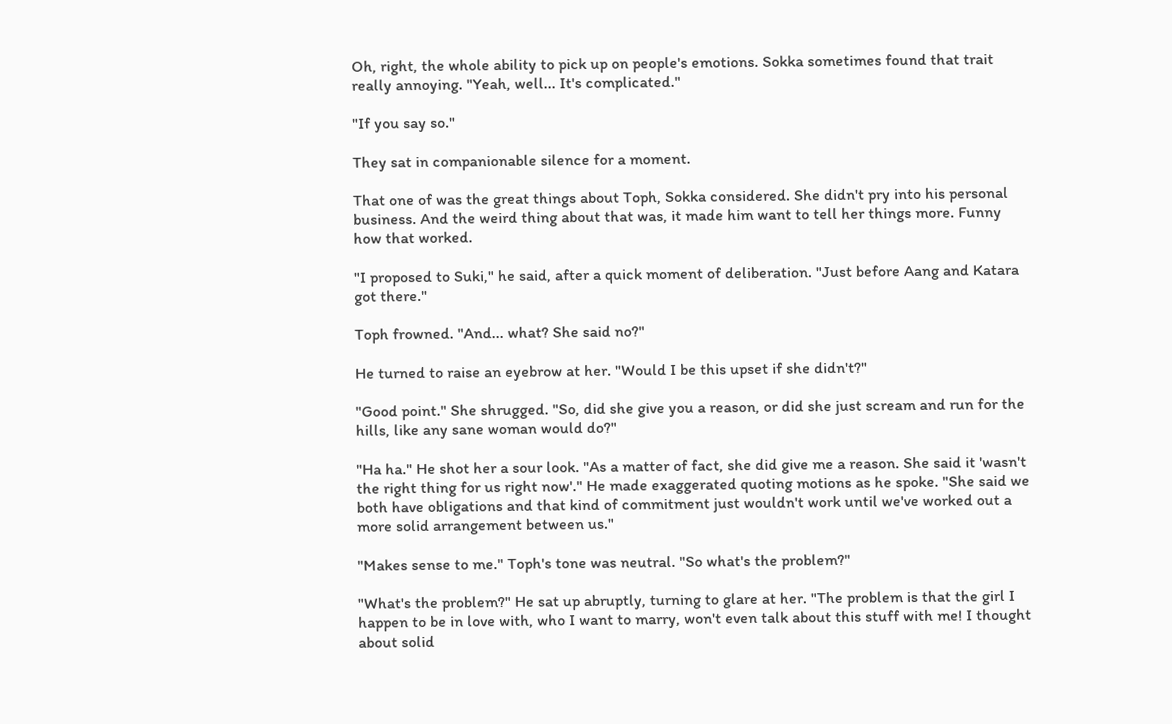Oh, right, the whole ability to pick up on people's emotions. Sokka sometimes found that trait really annoying. "Yeah, well... It's complicated."

"If you say so."

They sat in companionable silence for a moment.

That one of was the great things about Toph, Sokka considered. She didn't pry into his personal business. And the weird thing about that was, it made him want to tell her things more. Funny how that worked.

"I proposed to Suki," he said, after a quick moment of deliberation. "Just before Aang and Katara got there."

Toph frowned. "And... what? She said no?"

He turned to raise an eyebrow at her. "Would I be this upset if she didn't?"

"Good point." She shrugged. "So, did she give you a reason, or did she just scream and run for the hills, like any sane woman would do?"

"Ha ha." He shot her a sour look. "As a matter of fact, she did give me a reason. She said it 'wasn't the right thing for us right now'." He made exaggerated quoting motions as he spoke. "She said we both have obligations and that kind of commitment just wouldn't work until we've worked out a more solid arrangement between us."

"Makes sense to me." Toph's tone was neutral. "So what's the problem?"

"What's the problem?" He sat up abruptly, turning to glare at her. "The problem is that the girl I happen to be in love with, who I want to marry, won't even talk about this stuff with me! I thought about solid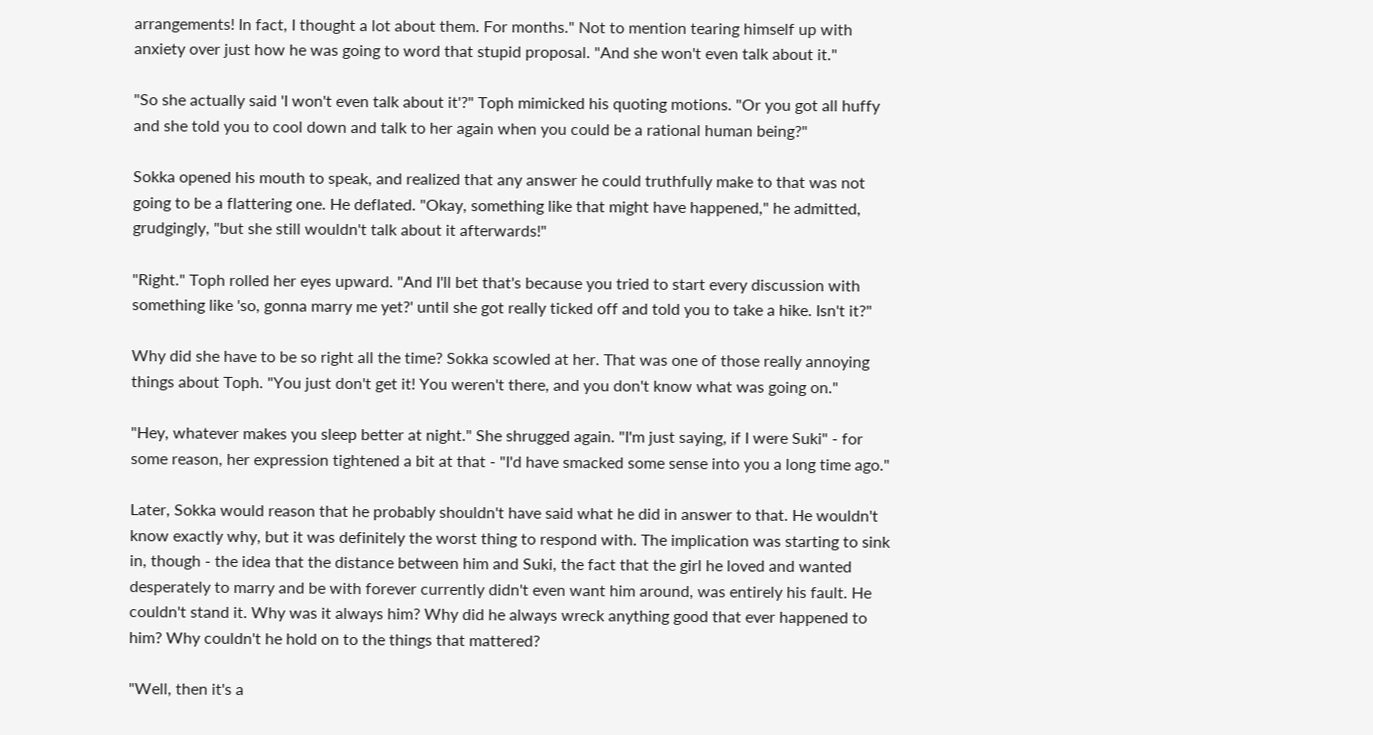arrangements! In fact, I thought a lot about them. For months." Not to mention tearing himself up with anxiety over just how he was going to word that stupid proposal. "And she won't even talk about it."

"So she actually said 'I won't even talk about it'?" Toph mimicked his quoting motions. "Or you got all huffy and she told you to cool down and talk to her again when you could be a rational human being?"

Sokka opened his mouth to speak, and realized that any answer he could truthfully make to that was not going to be a flattering one. He deflated. "Okay, something like that might have happened," he admitted, grudgingly, "but she still wouldn't talk about it afterwards!"

"Right." Toph rolled her eyes upward. "And I'll bet that's because you tried to start every discussion with something like 'so, gonna marry me yet?' until she got really ticked off and told you to take a hike. Isn't it?"

Why did she have to be so right all the time? Sokka scowled at her. That was one of those really annoying things about Toph. "You just don't get it! You weren't there, and you don't know what was going on."

"Hey, whatever makes you sleep better at night." She shrugged again. "I'm just saying, if I were Suki" - for some reason, her expression tightened a bit at that - "I'd have smacked some sense into you a long time ago."

Later, Sokka would reason that he probably shouldn't have said what he did in answer to that. He wouldn't know exactly why, but it was definitely the worst thing to respond with. The implication was starting to sink in, though - the idea that the distance between him and Suki, the fact that the girl he loved and wanted desperately to marry and be with forever currently didn't even want him around, was entirely his fault. He couldn't stand it. Why was it always him? Why did he always wreck anything good that ever happened to him? Why couldn't he hold on to the things that mattered?

"Well, then it's a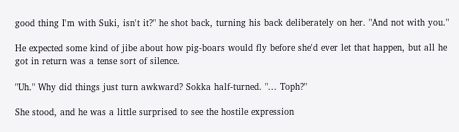good thing I'm with Suki, isn't it?" he shot back, turning his back deliberately on her. "And not with you."

He expected some kind of jibe about how pig-boars would fly before she'd ever let that happen, but all he got in return was a tense sort of silence.

"Uh." Why did things just turn awkward? Sokka half-turned. "... Toph?"

She stood, and he was a little surprised to see the hostile expression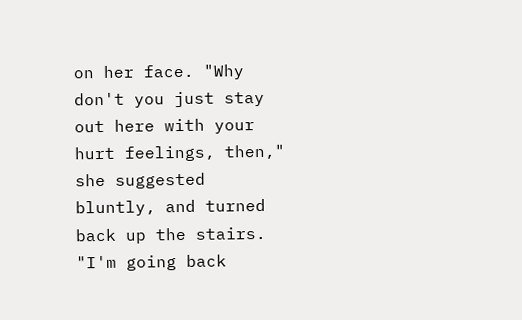on her face. "Why don't you just stay out here with your hurt feelings, then," she suggested bluntly, and turned back up the stairs. "I'm going back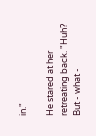in."

He stared at her retreating back. "Huh? But - what -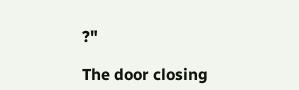?"

The door closing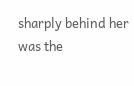sharply behind her was the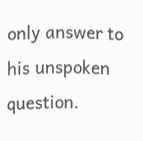only answer to his unspoken question.